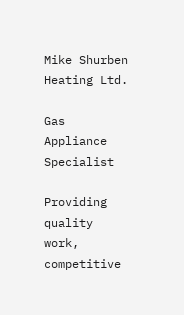Mike Shurben Heating Ltd.

Gas Appliance Specialist

Providing quality work, competitive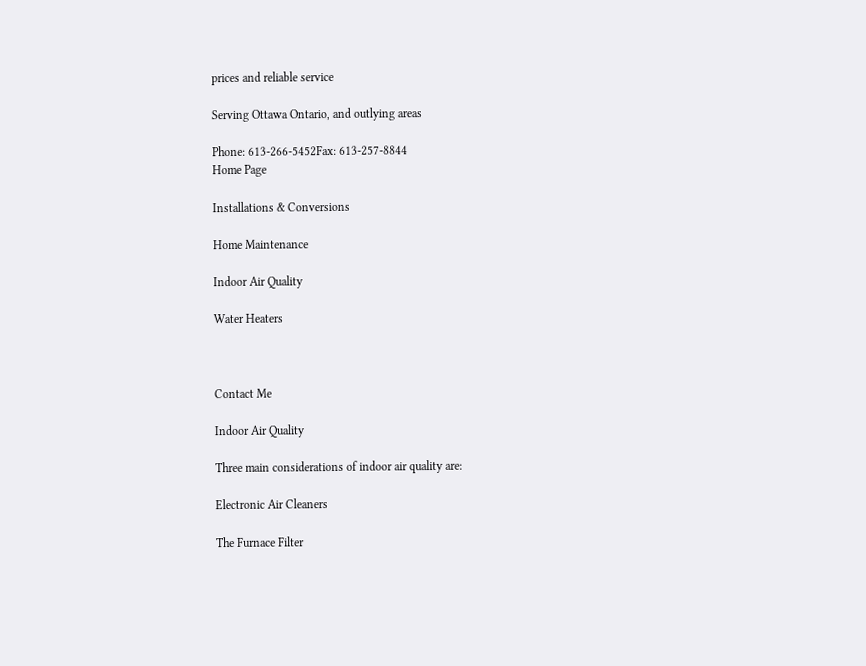prices and reliable service

Serving Ottawa Ontario, and outlying areas

Phone: 613-266-5452Fax: 613-257-8844
Home Page

Installations & Conversions

Home Maintenance

Indoor Air Quality

Water Heaters



Contact Me

Indoor Air Quality

Three main considerations of indoor air quality are:

Electronic Air Cleaners

The Furnace Filter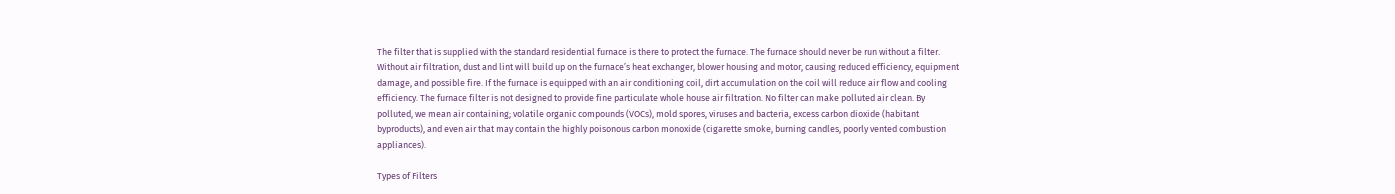The filter that is supplied with the standard residential furnace is there to protect the furnace. The furnace should never be run without a filter. Without air filtration, dust and lint will build up on the furnace’s heat exchanger, blower housing and motor, causing reduced efficiency, equipment damage, and possible fire. If the furnace is equipped with an air conditioning coil, dirt accumulation on the coil will reduce air flow and cooling efficiency. The furnace filter is not designed to provide fine particulate whole house air filtration. No filter can make polluted air clean. By polluted, we mean air containing; volatile organic compounds (VOCs), mold spores, viruses and bacteria, excess carbon dioxide (habitant byproducts), and even air that may contain the highly poisonous carbon monoxide (cigarette smoke, burning candles, poorly vented combustion appliances).

Types of Filters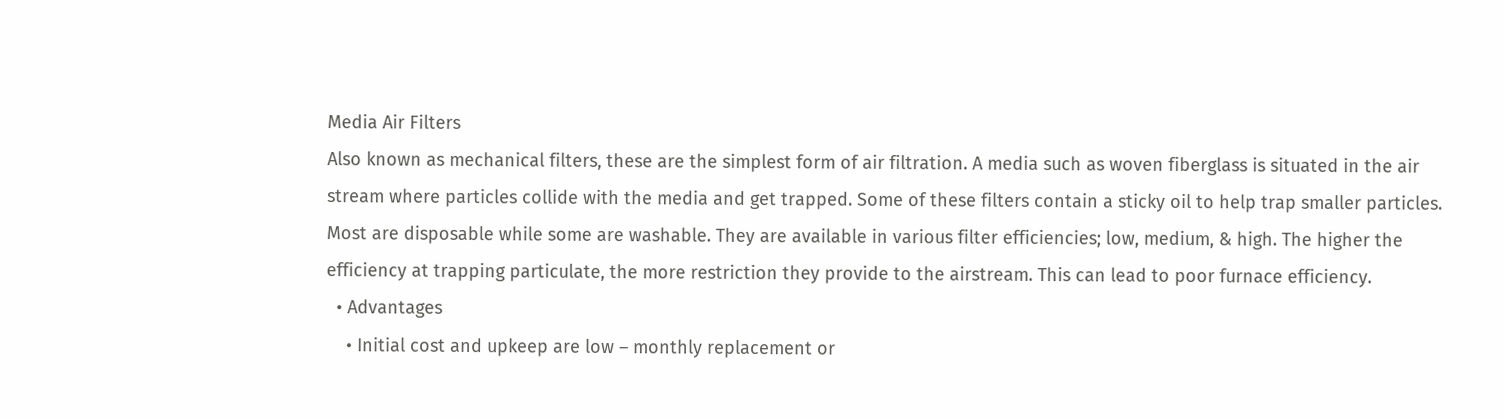Media Air Filters
Also known as mechanical filters, these are the simplest form of air filtration. A media such as woven fiberglass is situated in the air stream where particles collide with the media and get trapped. Some of these filters contain a sticky oil to help trap smaller particles. Most are disposable while some are washable. They are available in various filter efficiencies; low, medium, & high. The higher the efficiency at trapping particulate, the more restriction they provide to the airstream. This can lead to poor furnace efficiency.
  • Advantages
    • Initial cost and upkeep are low – monthly replacement or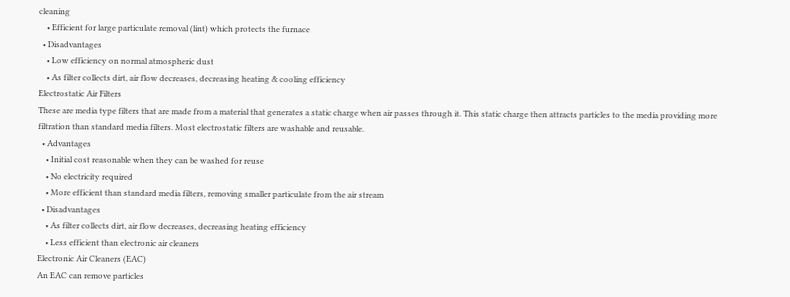cleaning
    • Efficient for large particulate removal (lint) which protects the furnace
  • Disadvantages
    • Low efficiency on normal atmospheric dust
    • As filter collects dirt, air flow decreases, decreasing heating & cooling efficiency
Electrostatic Air Filters
These are media type filters that are made from a material that generates a static charge when air passes through it. This static charge then attracts particles to the media providing more filtration than standard media filters. Most electrostatic filters are washable and reusable.
  • Advantages
    • Initial cost reasonable when they can be washed for reuse
    • No electricity required
    • More efficient than standard media filters, removing smaller particulate from the air stream
  • Disadvantages
    • As filter collects dirt, air flow decreases, decreasing heating efficiency
    • Less efficient than electronic air cleaners
Electronic Air Cleaners (EAC)
An EAC can remove particles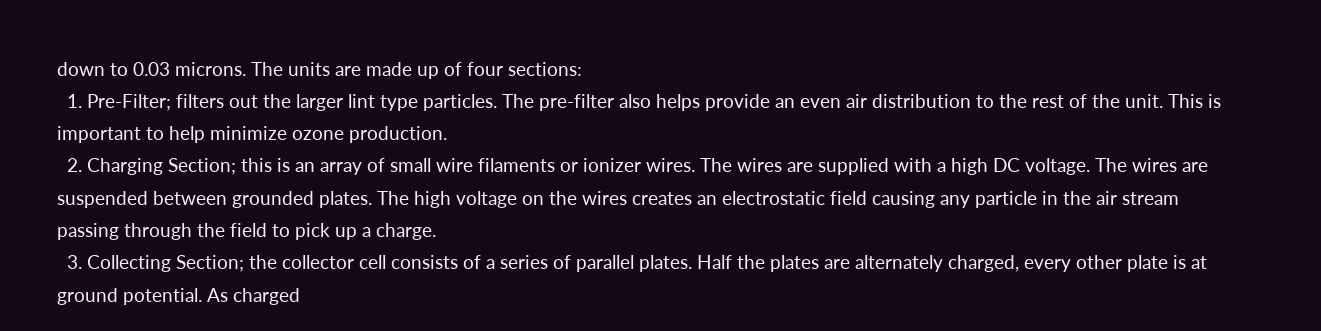down to 0.03 microns. The units are made up of four sections:
  1. Pre-Filter; filters out the larger lint type particles. The pre-filter also helps provide an even air distribution to the rest of the unit. This is important to help minimize ozone production.
  2. Charging Section; this is an array of small wire filaments or ionizer wires. The wires are supplied with a high DC voltage. The wires are suspended between grounded plates. The high voltage on the wires creates an electrostatic field causing any particle in the air stream passing through the field to pick up a charge.
  3. Collecting Section; the collector cell consists of a series of parallel plates. Half the plates are alternately charged, every other plate is at ground potential. As charged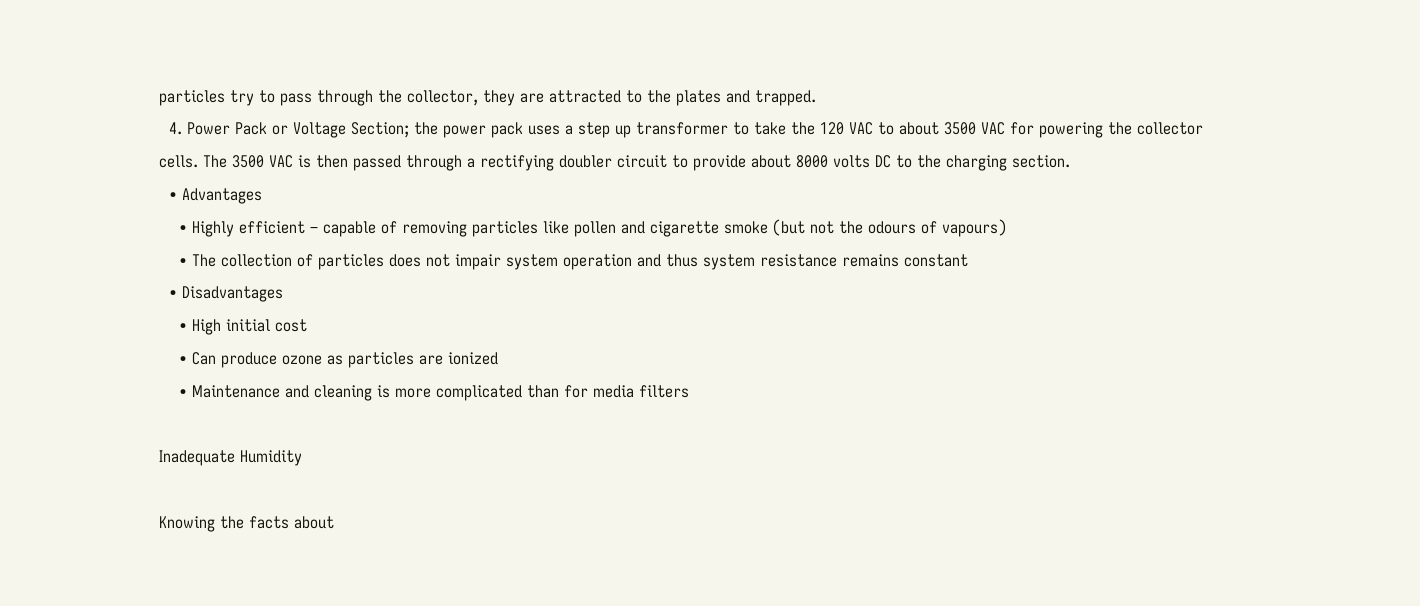particles try to pass through the collector, they are attracted to the plates and trapped.
  4. Power Pack or Voltage Section; the power pack uses a step up transformer to take the 120 VAC to about 3500 VAC for powering the collector cells. The 3500 VAC is then passed through a rectifying doubler circuit to provide about 8000 volts DC to the charging section.
  • Advantages
    • Highly efficient – capable of removing particles like pollen and cigarette smoke (but not the odours of vapours)
    • The collection of particles does not impair system operation and thus system resistance remains constant
  • Disadvantages
    • High initial cost
    • Can produce ozone as particles are ionized
    • Maintenance and cleaning is more complicated than for media filters

Inadequate Humidity

Knowing the facts about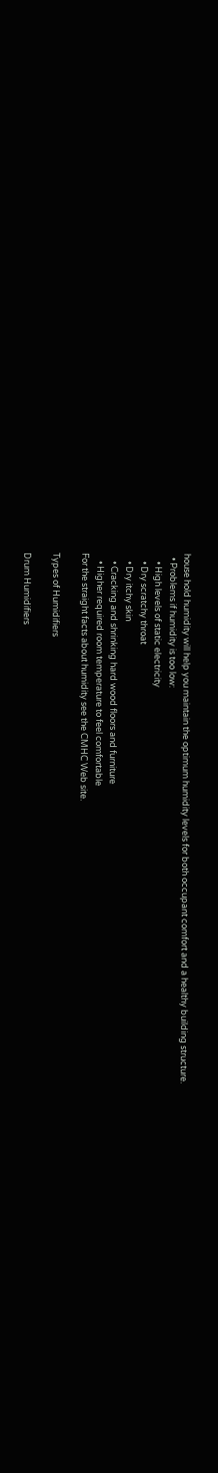house hold humidity will help you maintain the optimum humidity levels for both occupant comfort and a healthy building structure.
  • Problems if humidity is too low:
    • High levels of static electricity
    • Dry scratchy throat
    • Dry itchy skin
    • Cracking and shrinking hard wood floors and furniture
    • Higher required room temperature to feel comfortable
For the straight facts about humidity see the CMHC Web site.

Types of Humidifiers

Drum Humidifiers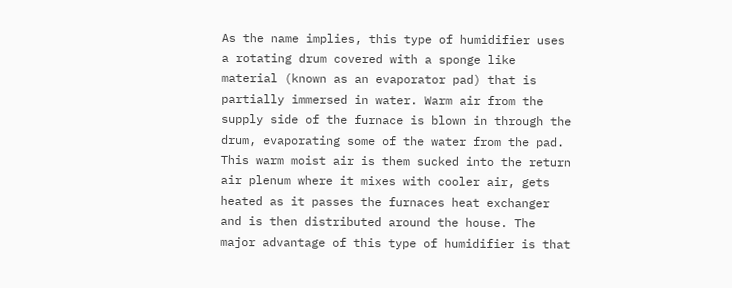As the name implies, this type of humidifier uses a rotating drum covered with a sponge like material (known as an evaporator pad) that is partially immersed in water. Warm air from the supply side of the furnace is blown in through the drum, evaporating some of the water from the pad. This warm moist air is them sucked into the return air plenum where it mixes with cooler air, gets heated as it passes the furnaces heat exchanger and is then distributed around the house. The major advantage of this type of humidifier is that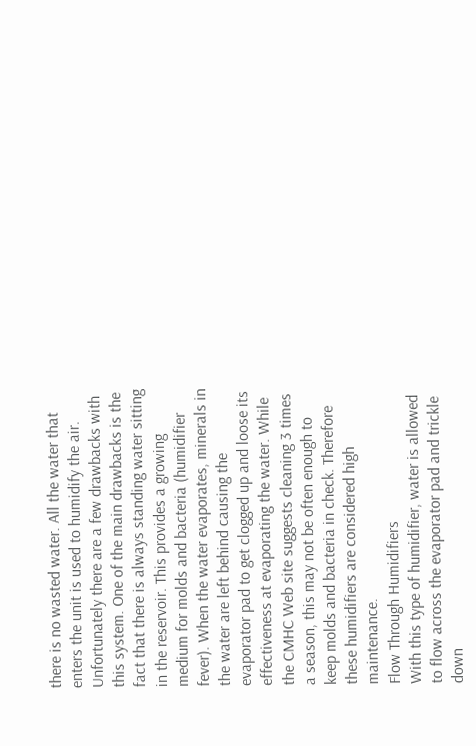there is no wasted water. All the water that enters the unit is used to humidify the air. Unfortunately there are a few drawbacks with this system. One of the main drawbacks is the fact that there is always standing water sitting in the reservoir. This provides a growing medium for molds and bacteria (humidifier fever). When the water evaporates, minerals in the water are left behind causing the evaporator pad to get clogged up and loose its effectiveness at evaporating the water. While the CMHC Web site suggests cleaning 3 times a season, this may not be often enough to keep molds and bacteria in check. Therefore these humidifiers are considered high maintenance.
Flow Through Humidifiers
With this type of humidifier, water is allowed to flow across the evaporator pad and trickle down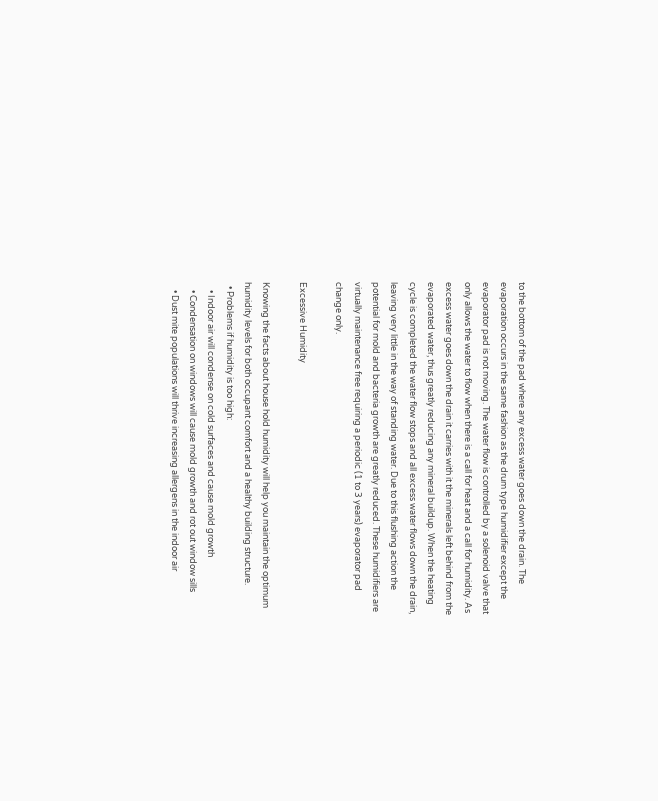to the bottom of the pad where any excess water goes down the drain. The evaporation occurs in the same fashion as the drum type humidifier except the evaporator pad is not moving. The water flow is controlled by a solenoid valve that only allows the water to flow when there is a call for heat and a call for humidity. As excess water goes down the drain it carries with it the minerals left behind from the evaporated water, thus greatly reducing any mineral buildup. When the heating cycle is completed the water flow stops and all excess water flows down the drain, leaving very little in the way of standing water. Due to this flushing action the potential for mold and bacteria growth are greatly reduced. These humidifiers are virtually maintenance free requiring a periodic (1 to 3 years) evaporator pad change only.

Excessive Humidity

Knowing the facts about house hold humidity will help you maintain the optimum humidity levels for both occupant comfort and a healthy building structure.
  • Problems if humidity is too high:
    • Indoor air will condense on cold surfaces and cause mold growth
    • Condensation on windows will cause mold growth and rot out window sills
    • Dust mite populations will thrive increasing allergens in the indoor air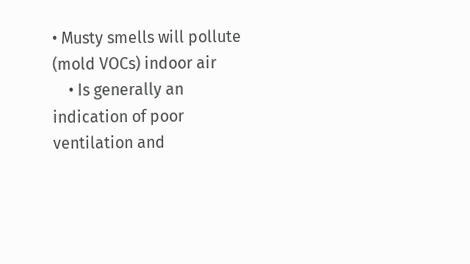• Musty smells will pollute (mold VOCs) indoor air
    • Is generally an indication of poor ventilation and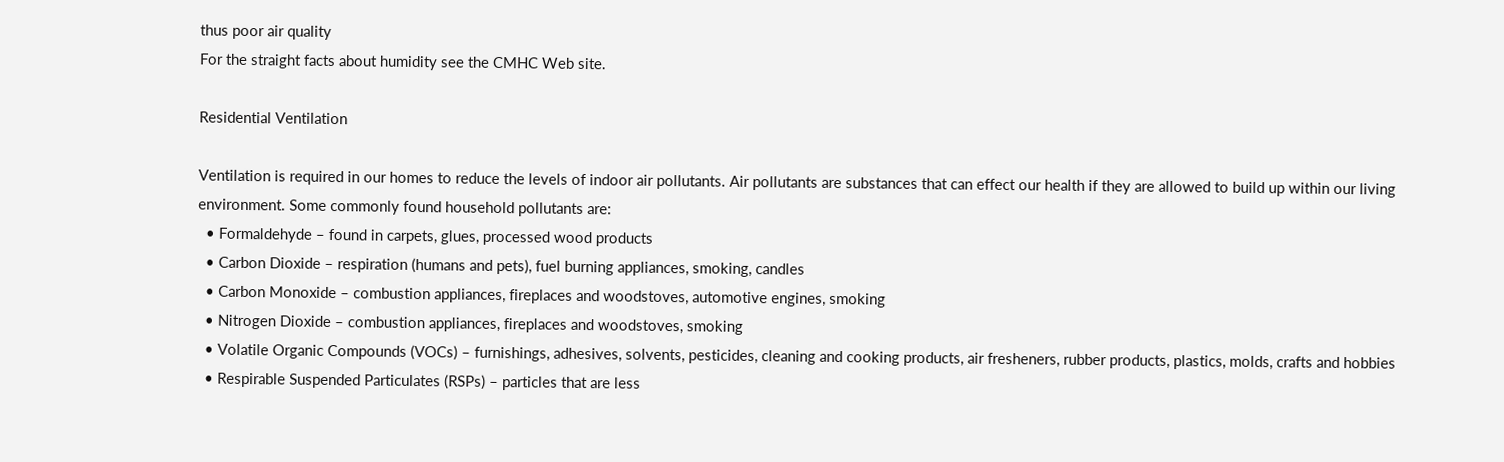thus poor air quality
For the straight facts about humidity see the CMHC Web site.

Residential Ventilation

Ventilation is required in our homes to reduce the levels of indoor air pollutants. Air pollutants are substances that can effect our health if they are allowed to build up within our living environment. Some commonly found household pollutants are:
  • Formaldehyde – found in carpets, glues, processed wood products
  • Carbon Dioxide – respiration (humans and pets), fuel burning appliances, smoking, candles
  • Carbon Monoxide – combustion appliances, fireplaces and woodstoves, automotive engines, smoking
  • Nitrogen Dioxide – combustion appliances, fireplaces and woodstoves, smoking
  • Volatile Organic Compounds (VOCs) – furnishings, adhesives, solvents, pesticides, cleaning and cooking products, air fresheners, rubber products, plastics, molds, crafts and hobbies
  • Respirable Suspended Particulates (RSPs) – particles that are less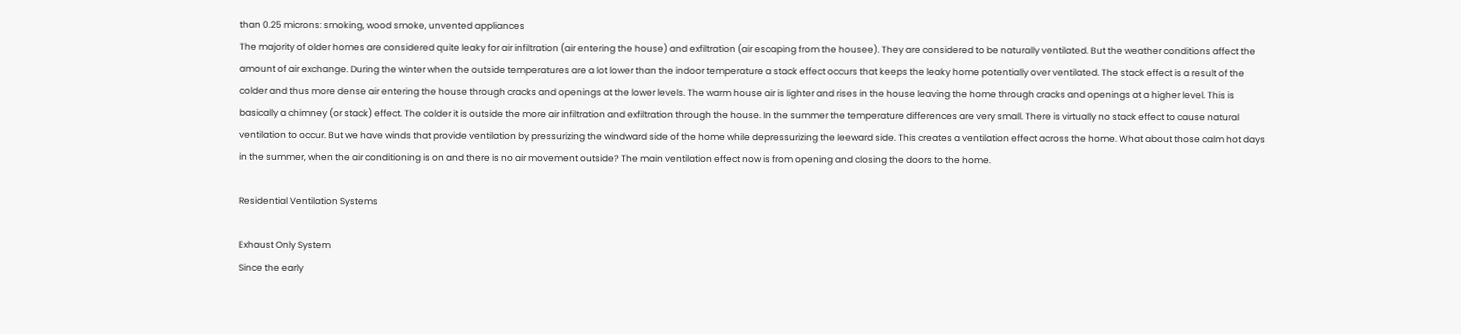than 0.25 microns: smoking, wood smoke, unvented appliances
The majority of older homes are considered quite leaky for air infiltration (air entering the house) and exfiltration (air escaping from the housee). They are considered to be naturally ventilated. But the weather conditions affect the amount of air exchange. During the winter when the outside temperatures are a lot lower than the indoor temperature a stack effect occurs that keeps the leaky home potentially over ventilated. The stack effect is a result of the colder and thus more dense air entering the house through cracks and openings at the lower levels. The warm house air is lighter and rises in the house leaving the home through cracks and openings at a higher level. This is basically a chimney (or stack) effect. The colder it is outside the more air infiltration and exfiltration through the house. In the summer the temperature differences are very small. There is virtually no stack effect to cause natural ventilation to occur. But we have winds that provide ventilation by pressurizing the windward side of the home while depressurizing the leeward side. This creates a ventilation effect across the home. What about those calm hot days in the summer, when the air conditioning is on and there is no air movement outside? The main ventilation effect now is from opening and closing the doors to the home.

Residential Ventilation Systems

Exhaust Only System
Since the early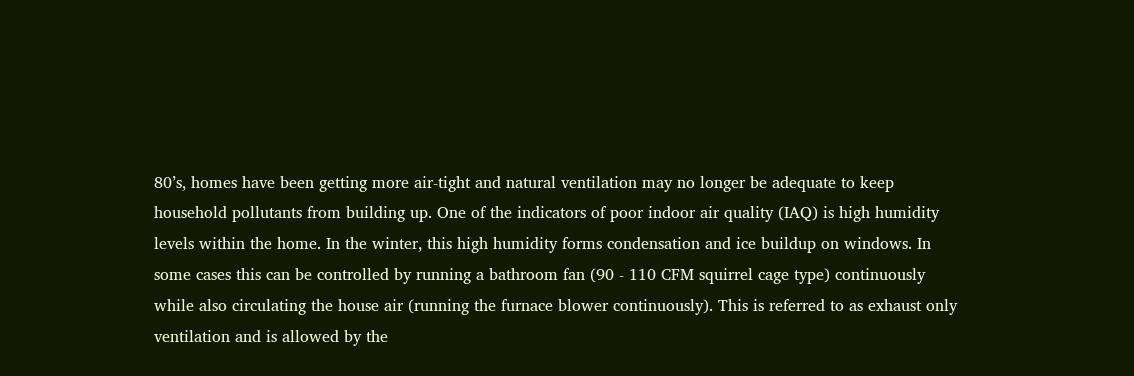80’s, homes have been getting more air-tight and natural ventilation may no longer be adequate to keep household pollutants from building up. One of the indicators of poor indoor air quality (IAQ) is high humidity levels within the home. In the winter, this high humidity forms condensation and ice buildup on windows. In some cases this can be controlled by running a bathroom fan (90 - 110 CFM squirrel cage type) continuously while also circulating the house air (running the furnace blower continuously). This is referred to as exhaust only ventilation and is allowed by the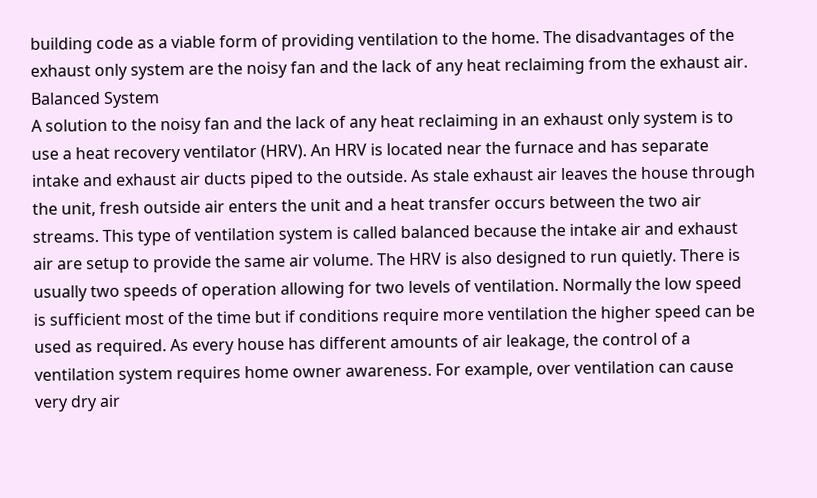building code as a viable form of providing ventilation to the home. The disadvantages of the exhaust only system are the noisy fan and the lack of any heat reclaiming from the exhaust air.
Balanced System
A solution to the noisy fan and the lack of any heat reclaiming in an exhaust only system is to use a heat recovery ventilator (HRV). An HRV is located near the furnace and has separate intake and exhaust air ducts piped to the outside. As stale exhaust air leaves the house through the unit, fresh outside air enters the unit and a heat transfer occurs between the two air streams. This type of ventilation system is called balanced because the intake air and exhaust air are setup to provide the same air volume. The HRV is also designed to run quietly. There is usually two speeds of operation allowing for two levels of ventilation. Normally the low speed is sufficient most of the time but if conditions require more ventilation the higher speed can be used as required. As every house has different amounts of air leakage, the control of a ventilation system requires home owner awareness. For example, over ventilation can cause very dry air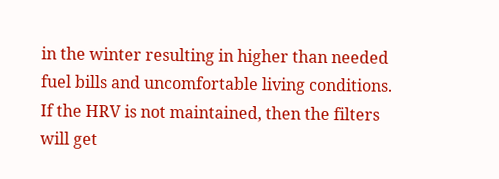in the winter resulting in higher than needed fuel bills and uncomfortable living conditions. If the HRV is not maintained, then the filters will get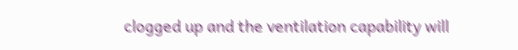clogged up and the ventilation capability will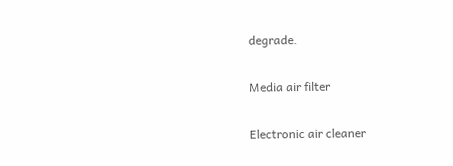degrade.

Media air filter

Electronic air cleaner